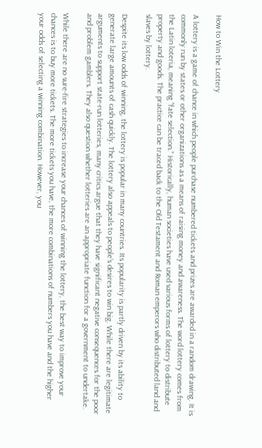How to Win the Lottery

A lottery is a game of chance in which people purchase numbered tickets and prizes are awarded in a random drawing. It is commonly run by states or other organizations as a means of raising money and awareness. The word lottery comes from the Latin loteria, meaning “fate selection.” Historically, human societies have used various forms of lottery to distribute property and goods. The practice can be traced back to the Old Testament and Roman emperors who distributed land and slaves by lottery.

Despite its low odds of winning, the lottery is popular in many countries. Its popularity is partly driven by its ability to generate large amounts of cash quickly. The lottery also appeals to people’s desires to win big. While there are legitimate arguments to support state-run lotteries, many critics argue that they have significant negative consequences for the poor and problem gamblers. They also question whether lotteries are an appropriate function for a government to undertake.

While there are no sure-fire strategies to increase your chances of winning the lottery, the best way to improve your chances is to buy more tickets. The more tickets you have, the more combinations of numbers you have and the higher your odds of selecting a winning combination. However, you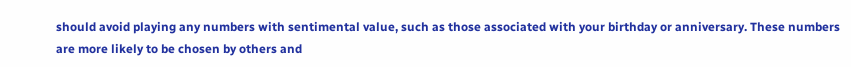should avoid playing any numbers with sentimental value, such as those associated with your birthday or anniversary. These numbers are more likely to be chosen by others and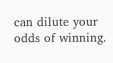can dilute your odds of winning.